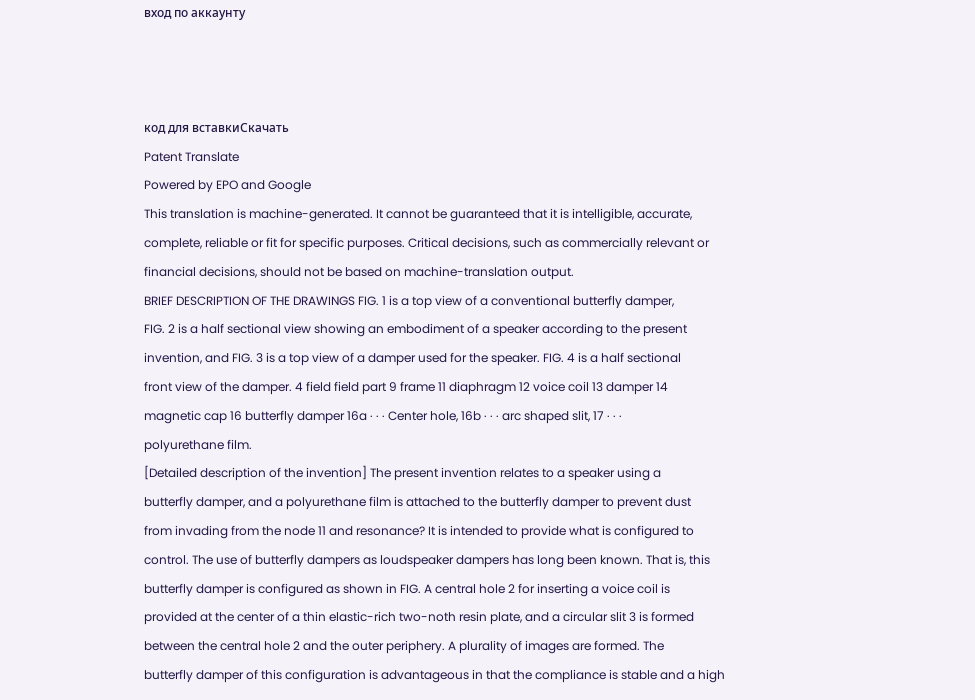вход по аккаунту



код для вставкиСкачать
Patent Translate
Powered by EPO and Google
This translation is machine-generated. It cannot be guaranteed that it is intelligible, accurate,
complete, reliable or fit for specific purposes. Critical decisions, such as commercially relevant or
financial decisions, should not be based on machine-translation output.
BRIEF DESCRIPTION OF THE DRAWINGS FIG. 1 is a top view of a conventional butterfly damper,
FIG. 2 is a half sectional view showing an embodiment of a speaker according to the present
invention, and FIG. 3 is a top view of a damper used for the speaker. FIG. 4 is a half sectional
front view of the damper. 4 field field part 9 frame 11 diaphragm 12 voice coil 13 damper 14
magnetic cap 16 butterfly damper 16a · · · Center hole, 16b · · · arc shaped slit, 17 · · ·
polyurethane film.
[Detailed description of the invention] The present invention relates to a speaker using a
butterfly damper, and a polyurethane film is attached to the butterfly damper to prevent dust
from invading from the node 11 and resonance? It is intended to provide what is configured to
control. The use of butterfly dampers as loudspeaker dampers has long been known. That is, this
butterfly damper is configured as shown in FIG. A central hole 2 for inserting a voice coil is
provided at the center of a thin elastic-rich two-noth resin plate, and a circular slit 3 is formed
between the central hole 2 and the outer periphery. A plurality of images are formed. The
butterfly damper of this configuration is advantageous in that the compliance is stable and a high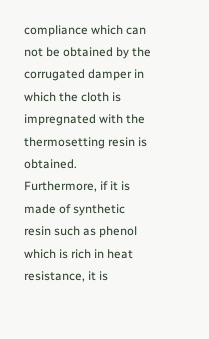compliance which can not be obtained by the corrugated damper in which the cloth is
impregnated with the thermosetting resin is obtained. Furthermore, if it is made of synthetic
resin such as phenol which is rich in heat resistance, it is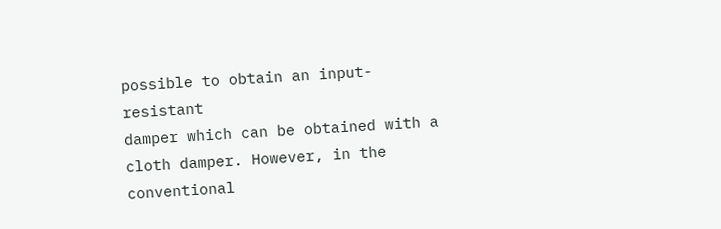possible to obtain an input-resistant
damper which can be obtained with a cloth damper. However, in the conventional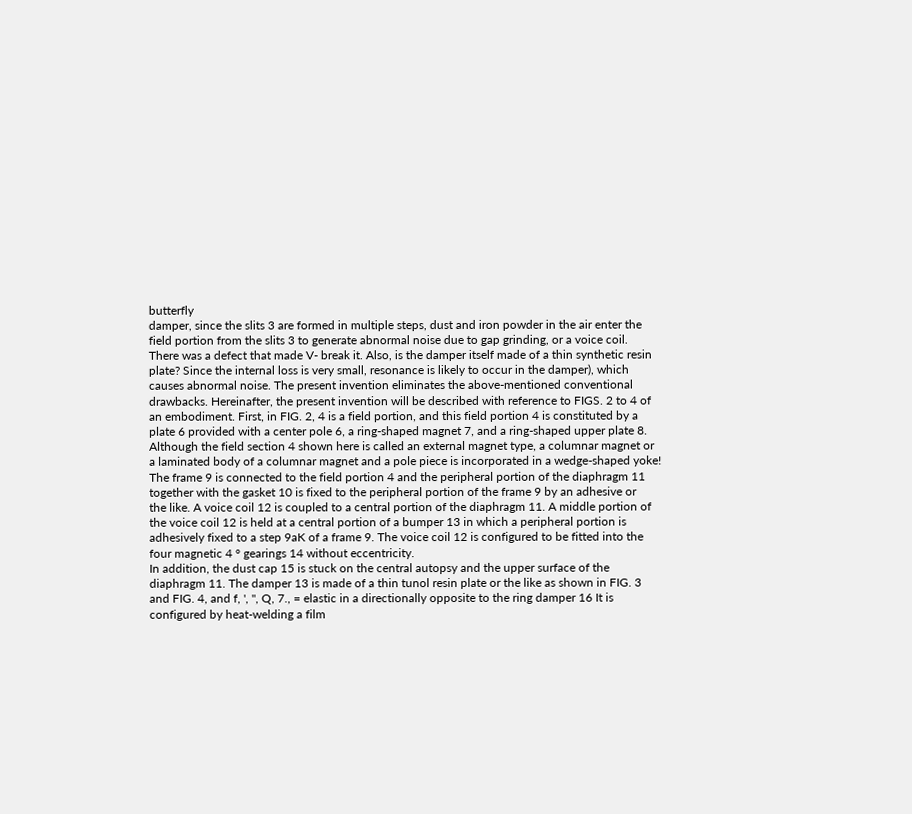butterfly
damper, since the slits 3 are formed in multiple steps, dust and iron powder in the air enter the
field portion from the slits 3 to generate abnormal noise due to gap grinding, or a voice coil.
There was a defect that made V- break it. Also, is the damper itself made of a thin synthetic resin
plate? Since the internal loss is very small, resonance is likely to occur in the damper), which
causes abnormal noise. The present invention eliminates the above-mentioned conventional
drawbacks. Hereinafter, the present invention will be described with reference to FIGS. 2 to 4 of
an embodiment. First, in FIG. 2, 4 is a field portion, and this field portion 4 is constituted by a
plate 6 provided with a center pole 6, a ring-shaped magnet 7, and a ring-shaped upper plate 8.
Although the field section 4 shown here is called an external magnet type, a columnar magnet or
a laminated body of a columnar magnet and a pole piece is incorporated in a wedge-shaped yoke!
The frame 9 is connected to the field portion 4 and the peripheral portion of the diaphragm 11
together with the gasket 10 is fixed to the peripheral portion of the frame 9 by an adhesive or
the like. A voice coil 12 is coupled to a central portion of the diaphragm 11. A middle portion of
the voice coil 12 is held at a central portion of a bumper 13 in which a peripheral portion is
adhesively fixed to a step 9aK of a frame 9. The voice coil 12 is configured to be fitted into the
four magnetic 4 ° gearings 14 without eccentricity.
In addition, the dust cap 15 is stuck on the central autopsy and the upper surface of the
diaphragm 11. The damper 13 is made of a thin tunol resin plate or the like as shown in FIG. 3
and FIG. 4, and f, ', ", Q, 7., = elastic in a directionally opposite to the ring damper 16 It is
configured by heat-welding a film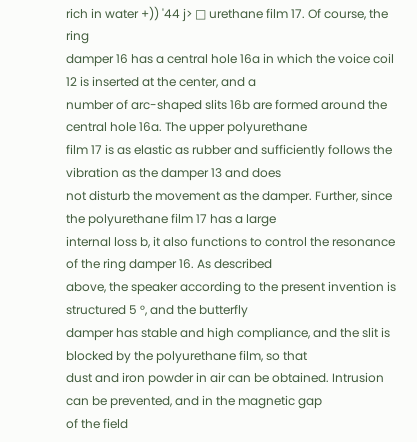rich in water +)) '44 j> □ urethane film 17. Of course, the ring
damper 16 has a central hole 16a in which the voice coil 12 is inserted at the center, and a
number of arc-shaped slits 16b are formed around the central hole 16a. The upper polyurethane
film 17 is as elastic as rubber and sufficiently follows the vibration as the damper 13 and does
not disturb the movement as the damper. Further, since the polyurethane film 17 has a large
internal loss b, it also functions to control the resonance of the ring damper 16. As described
above, the speaker according to the present invention is structured 5 °, and the butterfly
damper has stable and high compliance, and the slit is blocked by the polyurethane film, so that
dust and iron powder in air can be obtained. Intrusion can be prevented, and in the magnetic gap
of the field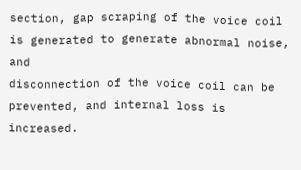section, gap scraping of the voice coil is generated to generate abnormal noise, and
disconnection of the voice coil can be prevented, and internal loss is increased.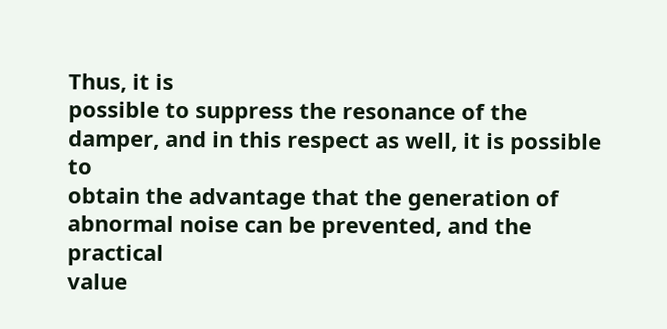Thus, it is
possible to suppress the resonance of the damper, and in this respect as well, it is possible to
obtain the advantage that the generation of abnormal noise can be prevented, and the practical
value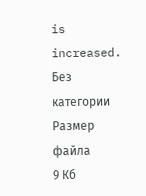is increased.
Без категории
Размер файла
9 Кб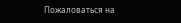Пожаловаться на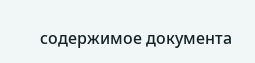содержимое документа